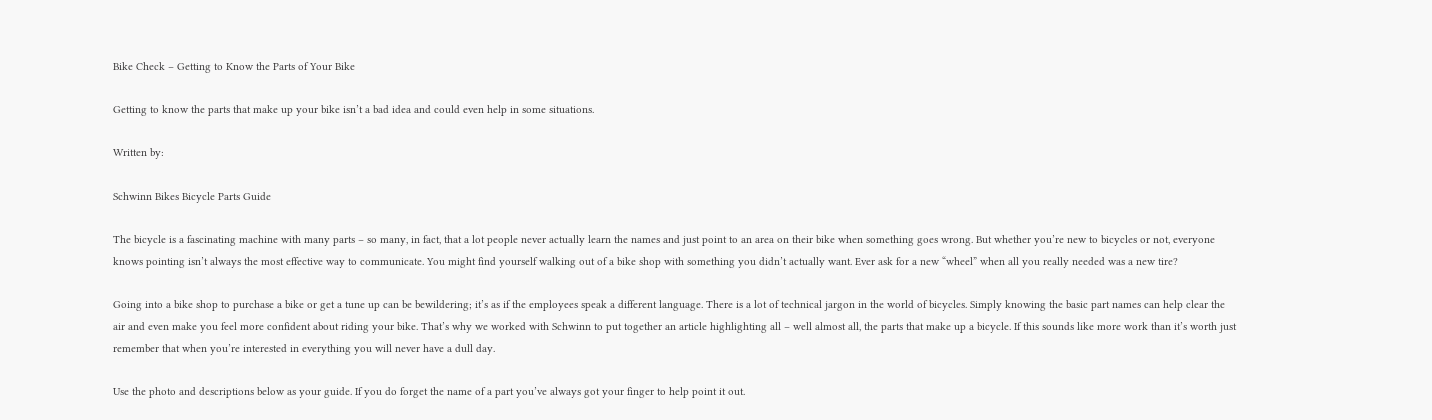Bike Check – Getting to Know the Parts of Your Bike

Getting to know the parts that make up your bike isn’t a bad idea and could even help in some situations.

Written by:

Schwinn Bikes Bicycle Parts Guide

The bicycle is a fascinating machine with many parts – so many, in fact, that a lot people never actually learn the names and just point to an area on their bike when something goes wrong. But whether you’re new to bicycles or not, everyone knows pointing isn’t always the most effective way to communicate. You might find yourself walking out of a bike shop with something you didn’t actually want. Ever ask for a new “wheel” when all you really needed was a new tire?

Going into a bike shop to purchase a bike or get a tune up can be bewildering; it’s as if the employees speak a different language. There is a lot of technical jargon in the world of bicycles. Simply knowing the basic part names can help clear the air and even make you feel more confident about riding your bike. That’s why we worked with Schwinn to put together an article highlighting all – well almost all, the parts that make up a bicycle. If this sounds like more work than it’s worth just remember that when you’re interested in everything you will never have a dull day.

Use the photo and descriptions below as your guide. If you do forget the name of a part you’ve always got your finger to help point it out.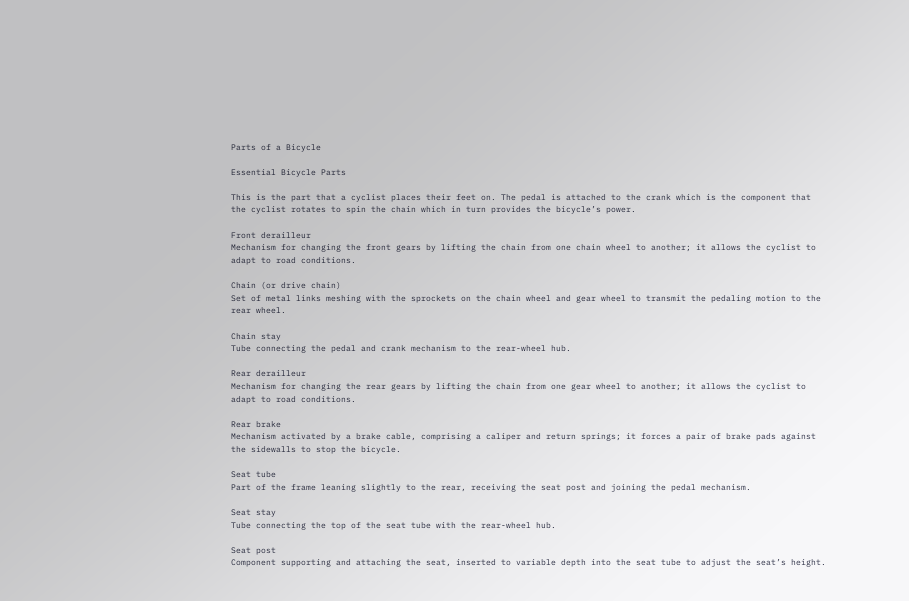Parts of a Bicycle

Essential Bicycle Parts

This is the part that a cyclist places their feet on. The pedal is attached to the crank which is the component that the cyclist rotates to spin the chain which in turn provides the bicycle’s power.

Front derailleur
Mechanism for changing the front gears by lifting the chain from one chain wheel to another; it allows the cyclist to adapt to road conditions.

Chain (or drive chain)
Set of metal links meshing with the sprockets on the chain wheel and gear wheel to transmit the pedaling motion to the rear wheel.

Chain stay
Tube connecting the pedal and crank mechanism to the rear-wheel hub.

Rear derailleur
Mechanism for changing the rear gears by lifting the chain from one gear wheel to another; it allows the cyclist to adapt to road conditions.

Rear brake
Mechanism activated by a brake cable, comprising a caliper and return springs; it forces a pair of brake pads against the sidewalls to stop the bicycle.

Seat tube
Part of the frame leaning slightly to the rear, receiving the seat post and joining the pedal mechanism.

Seat stay
Tube connecting the top of the seat tube with the rear-wheel hub.

Seat post
Component supporting and attaching the seat, inserted to variable depth into the seat tube to adjust the seat’s height.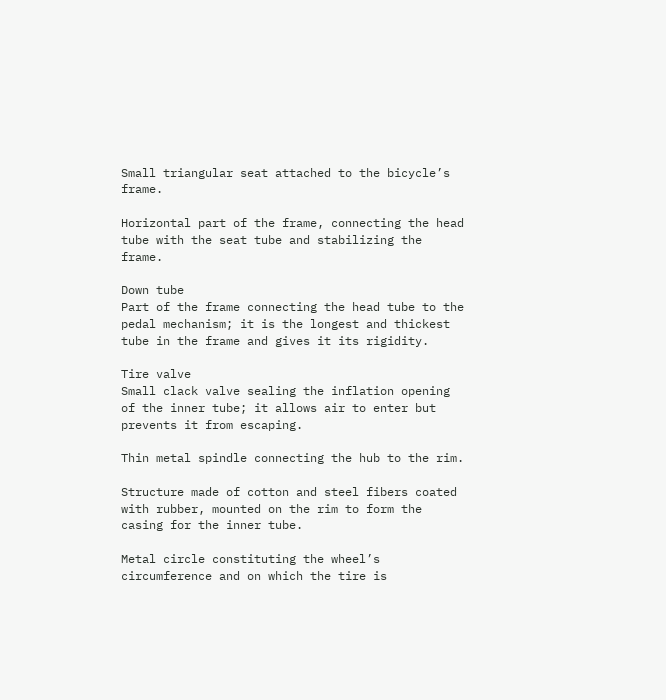Small triangular seat attached to the bicycle’s frame.

Horizontal part of the frame, connecting the head tube with the seat tube and stabilizing the frame.

Down tube
Part of the frame connecting the head tube to the pedal mechanism; it is the longest and thickest tube in the frame and gives it its rigidity.

Tire valve
Small clack valve sealing the inflation opening of the inner tube; it allows air to enter but prevents it from escaping.

Thin metal spindle connecting the hub to the rim.

Structure made of cotton and steel fibers coated with rubber, mounted on the rim to form the casing for the inner tube.

Metal circle constituting the wheel’s circumference and on which the tire is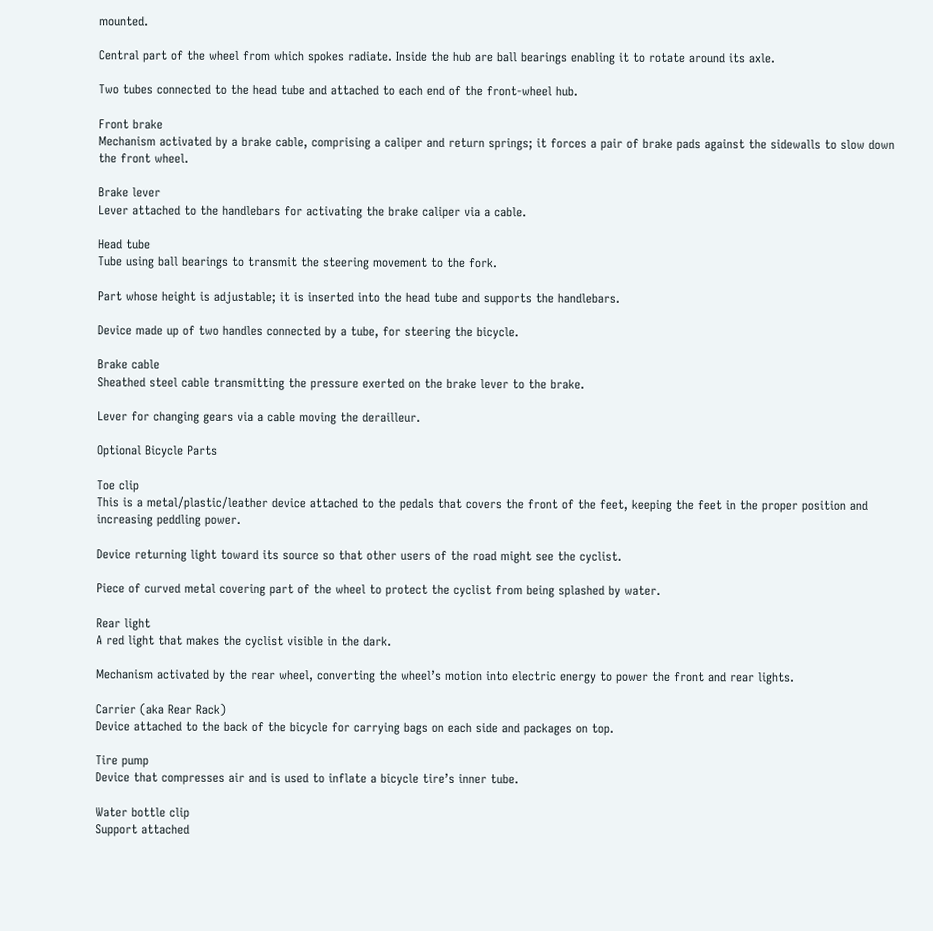mounted.

Central part of the wheel from which spokes radiate. Inside the hub are ball bearings enabling it to rotate around its axle.

Two tubes connected to the head tube and attached to each end of the front-wheel hub.

Front brake
Mechanism activated by a brake cable, comprising a caliper and return springs; it forces a pair of brake pads against the sidewalls to slow down the front wheel.

Brake lever
Lever attached to the handlebars for activating the brake caliper via a cable.

Head tube
Tube using ball bearings to transmit the steering movement to the fork.

Part whose height is adjustable; it is inserted into the head tube and supports the handlebars.

Device made up of two handles connected by a tube, for steering the bicycle.

Brake cable
Sheathed steel cable transmitting the pressure exerted on the brake lever to the brake.

Lever for changing gears via a cable moving the derailleur.

Optional Bicycle Parts

Toe clip
This is a metal/plastic/leather device attached to the pedals that covers the front of the feet, keeping the feet in the proper position and increasing peddling power.

Device returning light toward its source so that other users of the road might see the cyclist.

Piece of curved metal covering part of the wheel to protect the cyclist from being splashed by water.

Rear light
A red light that makes the cyclist visible in the dark.

Mechanism activated by the rear wheel, converting the wheel’s motion into electric energy to power the front and rear lights.

Carrier (aka Rear Rack)
Device attached to the back of the bicycle for carrying bags on each side and packages on top.

Tire pump
Device that compresses air and is used to inflate a bicycle tire’s inner tube.

Water bottle clip
Support attached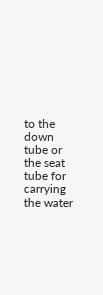to the down tube or the seat tube for carrying the water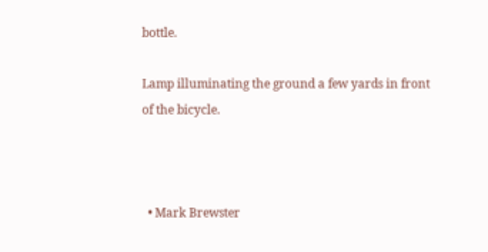bottle.

Lamp illuminating the ground a few yards in front of the bicycle.



  • Mark Brewster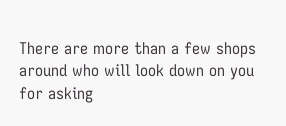There are more than a few shops around who will look down on you for asking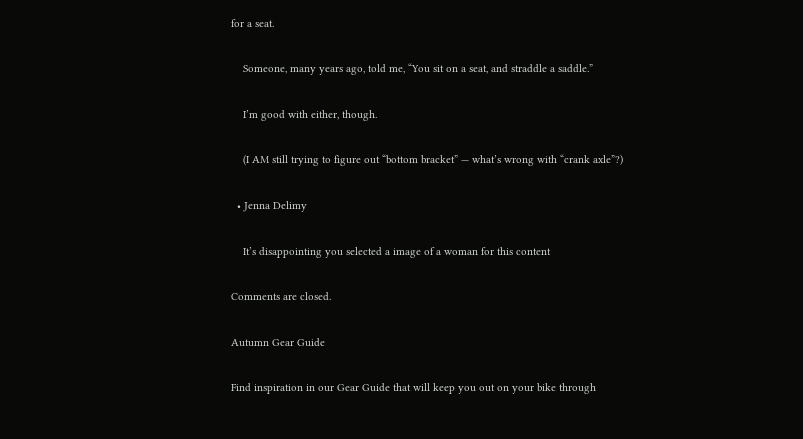for a seat.

    Someone, many years ago, told me, “You sit on a seat, and straddle a saddle.”

    I’m good with either, though.

    (I AM still trying to figure out “bottom bracket” — what’s wrong with “crank axle”?)

  • Jenna Delimy

    It’s disappointing you selected a image of a woman for this content

Comments are closed.

Autumn Gear Guide

Find inspiration in our Gear Guide that will keep you out on your bike through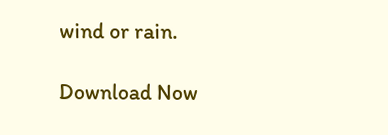wind or rain.

Download Now